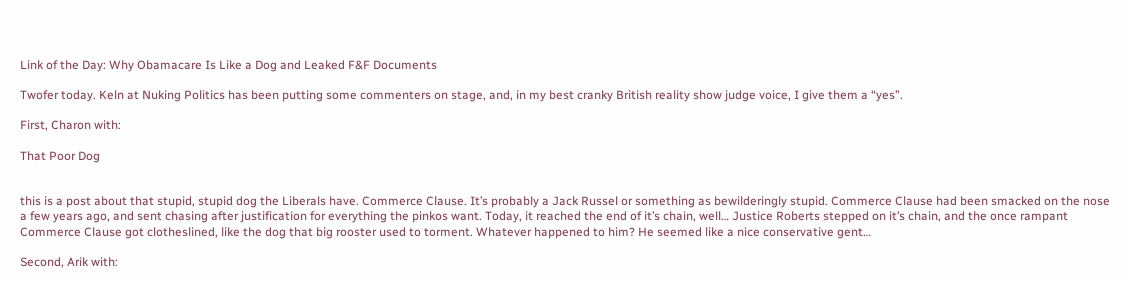Link of the Day: Why Obamacare Is Like a Dog and Leaked F&F Documents

Twofer today. Keln at Nuking Politics has been putting some commenters on stage, and, in my best cranky British reality show judge voice, I give them a “yes”.

First, Charon with:

That Poor Dog


this is a post about that stupid, stupid dog the Liberals have. Commerce Clause. It’s probably a Jack Russel or something as bewilderingly stupid. Commerce Clause had been smacked on the nose a few years ago, and sent chasing after justification for everything the pinkos want. Today, it reached the end of it’s chain, well… Justice Roberts stepped on it’s chain, and the once rampant Commerce Clause got clotheslined, like the dog that big rooster used to torment. Whatever happened to him? He seemed like a nice conservative gent…

Second, Arik with: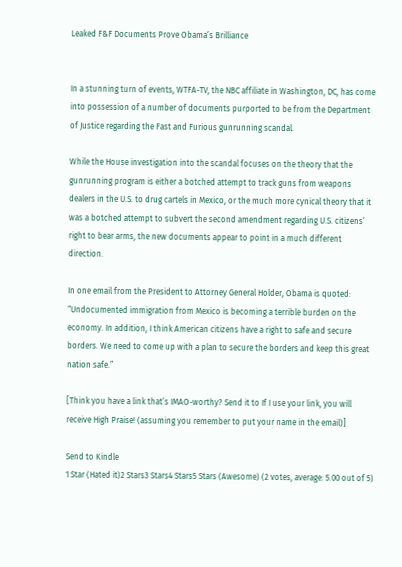Leaked F&F Documents Prove Obama’s Brilliance


In a stunning turn of events, WTFA-TV, the NBC affiliate in Washington, DC, has come into possession of a number of documents purported to be from the Department of Justice regarding the Fast and Furious gunrunning scandal.

While the House investigation into the scandal focuses on the theory that the gunrunning program is either a botched attempt to track guns from weapons dealers in the U.S. to drug cartels in Mexico, or the much more cynical theory that it was a botched attempt to subvert the second amendment regarding U.S. citizens’ right to bear arms, the new documents appear to point in a much different direction.

In one email from the President to Attorney General Holder, Obama is quoted: “Undocumented immigration from Mexico is becoming a terrible burden on the economy. In addition, I think American citizens have a right to safe and secure borders. We need to come up with a plan to secure the borders and keep this great nation safe.”

[Think you have a link that’s IMAO-worthy? Send it to If I use your link, you will receive High Praise! (assuming you remember to put your name in the email)]

Send to Kindle
1 Star (Hated it)2 Stars3 Stars4 Stars5 Stars (Awesome) (2 votes, average: 5.00 out of 5)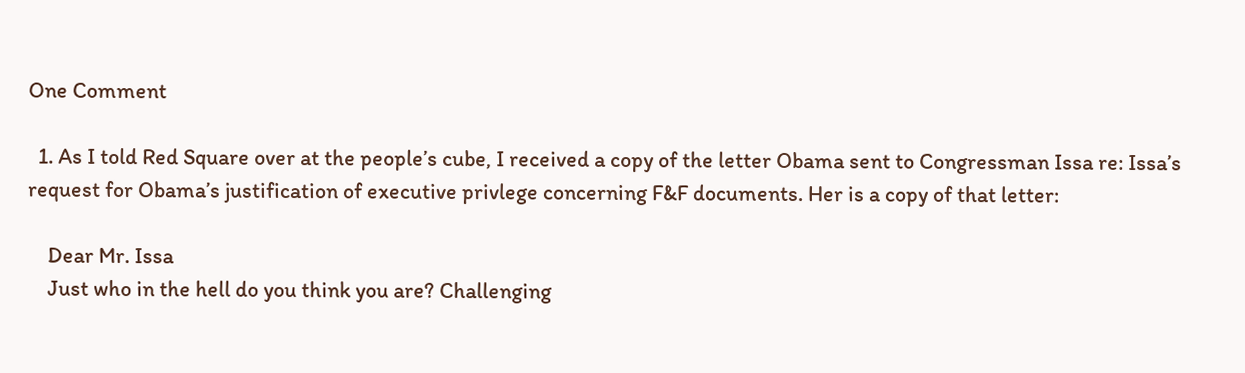One Comment

  1. As I told Red Square over at the people’s cube, I received a copy of the letter Obama sent to Congressman Issa re: Issa’s request for Obama’s justification of executive privlege concerning F&F documents. Her is a copy of that letter:

    Dear Mr. Issa
    Just who in the hell do you think you are? Challenging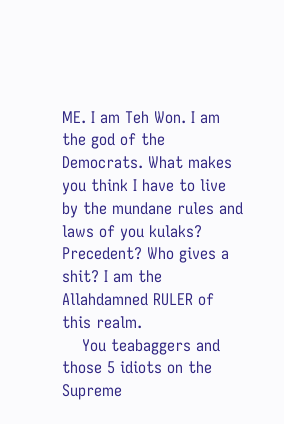ME. I am Teh Won. I am the god of the Democrats. What makes you think I have to live by the mundane rules and laws of you kulaks? Precedent? Who gives a shit? I am the Allahdamned RULER of this realm.
    You teabaggers and those 5 idiots on the Supreme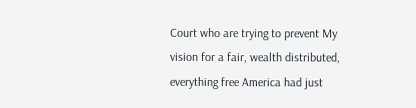Court who are trying to prevent My vision for a fair, wealth distributed, everything free America had just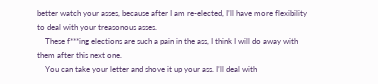better watch your asses, because after I am re-elected, I’ll have more flexibility to deal with your treasonous asses.
    These f***ing elections are such a pain in the ass, I think I will do away with them after this next one.
    You can take your letter and shove it up your ass. I’ll deal with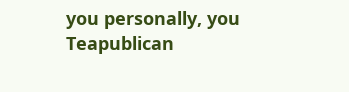you personally, you Teapublican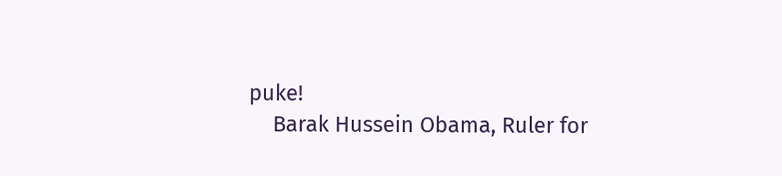puke!
    Barak Hussein Obama, Ruler for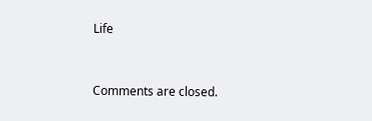Life



Comments are closed.